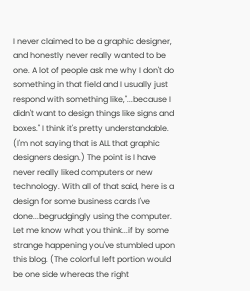I never claimed to be a graphic designer, and honestly never really wanted to be one. A lot of people ask me why I don't do something in that field and I usually just respond with something like,"...because I didn't want to design things like signs and boxes." I think it's pretty understandable. (I'm not saying that is ALL that graphic designers design.) The point is I have never really liked computers or new technology. With all of that said, here is a design for some business cards I've done...begrudgingly using the computer. Let me know what you think...if by some strange happening you've stumbled upon this blog. (The colorful left portion would be one side whereas the right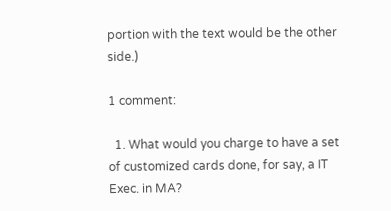portion with the text would be the other side.)

1 comment:

  1. What would you charge to have a set of customized cards done, for say, a IT Exec. in MA?